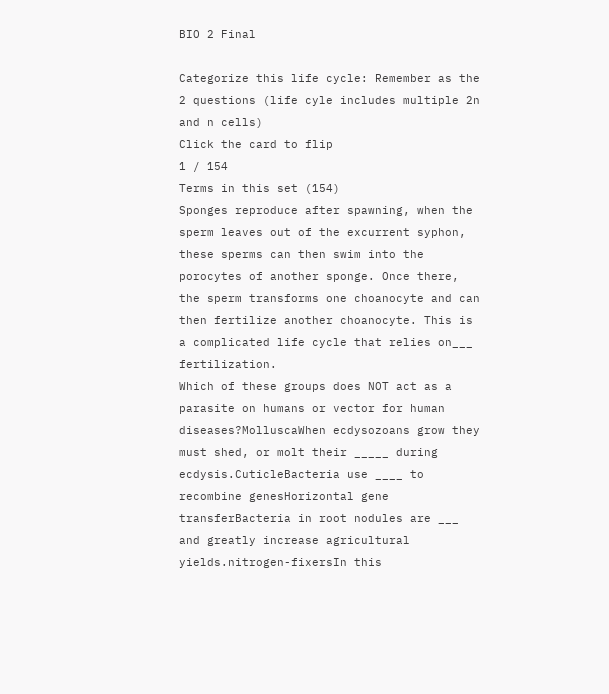BIO 2 Final

Categorize this life cycle: Remember as the 2 questions (life cyle includes multiple 2n and n cells)
Click the card to flip
1 / 154
Terms in this set (154)
Sponges reproduce after spawning, when the sperm leaves out of the excurrent syphon, these sperms can then swim into the porocytes of another sponge. Once there, the sperm transforms one choanocyte and can then fertilize another choanocyte. This is a complicated life cycle that relies on___ fertilization.
Which of these groups does NOT act as a parasite on humans or vector for human diseases?MolluscaWhen ecdysozoans grow they must shed, or molt their _____ during ecdysis.CuticleBacteria use ____ to recombine genesHorizontal gene transferBacteria in root nodules are ___ and greatly increase agricultural yields.nitrogen-fixersIn this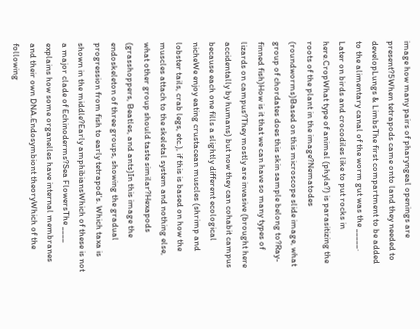image how many pairs of pharyngeal openings are present?5When tetrapods came onto land they needed to developLungs & LimbsThe first compartment to be added to the alimentary canal of the worm gut was the _____. Later on birds and crocodiles like to put rocks in here.CropWhat type of animal (phyla?) is parasitizing the roots of the plant in the image?Nematodes (roundworms)Based on this microscope slide image, what group of chordates does this skin sample belong to?Ray-finned fish)How is it that we can have so many types of lizards on campus?They mostly are invasive (brought here accidentally by humans) but now they can cohabit campus because each one fills a slightly different ecological nicheWe enjoy eating crustacean muscles (shrimp and lobster tails, crab legs, etc.), if this is based on how the muscles attach to the skeletal system and nothing else, what other group should taste similar?Hexapods (grasshoppers, Beatles, and ants)In this image the endoskeleton of three groups, showing the gradual progression from fish to early tetrapod's. Which taxa is shown in the middle?Early amphibiansWhich of these is not a major clade of Echinoderms?Sea FlowersThe ____ explains how some organelles have internal membranes and their own DNA.Endosymbiont theoryWhich of the following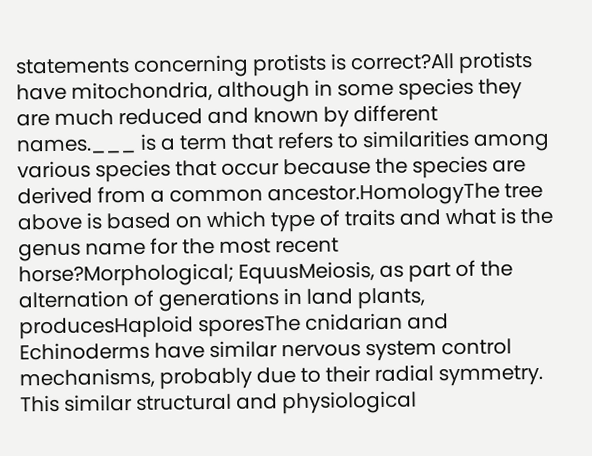statements concerning protists is correct?All protists have mitochondria, although in some species they are much reduced and known by different names.___ is a term that refers to similarities among various species that occur because the species are derived from a common ancestor.HomologyThe tree above is based on which type of traits and what is the genus name for the most recent horse?Morphological; EquusMeiosis, as part of the alternation of generations in land plants, producesHaploid sporesThe cnidarian and Echinoderms have similar nervous system control mechanisms, probably due to their radial symmetry. This similar structural and physiological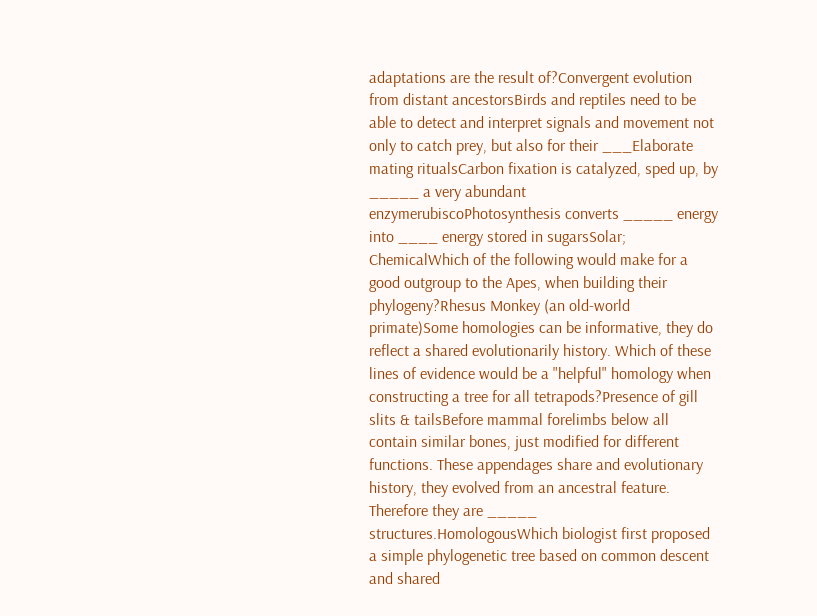adaptations are the result of?Convergent evolution from distant ancestorsBirds and reptiles need to be able to detect and interpret signals and movement not only to catch prey, but also for their ___Elaborate mating ritualsCarbon fixation is catalyzed, sped up, by _____ a very abundant enzymerubiscoPhotosynthesis converts _____ energy into ____ energy stored in sugarsSolar; ChemicalWhich of the following would make for a good outgroup to the Apes, when building their phylogeny?Rhesus Monkey (an old-world primate)Some homologies can be informative, they do reflect a shared evolutionarily history. Which of these lines of evidence would be a "helpful" homology when constructing a tree for all tetrapods?Presence of gill slits & tailsBefore mammal forelimbs below all contain similar bones, just modified for different functions. These appendages share and evolutionary history, they evolved from an ancestral feature. Therefore they are _____ structures.HomologousWhich biologist first proposed a simple phylogenetic tree based on common descent and shared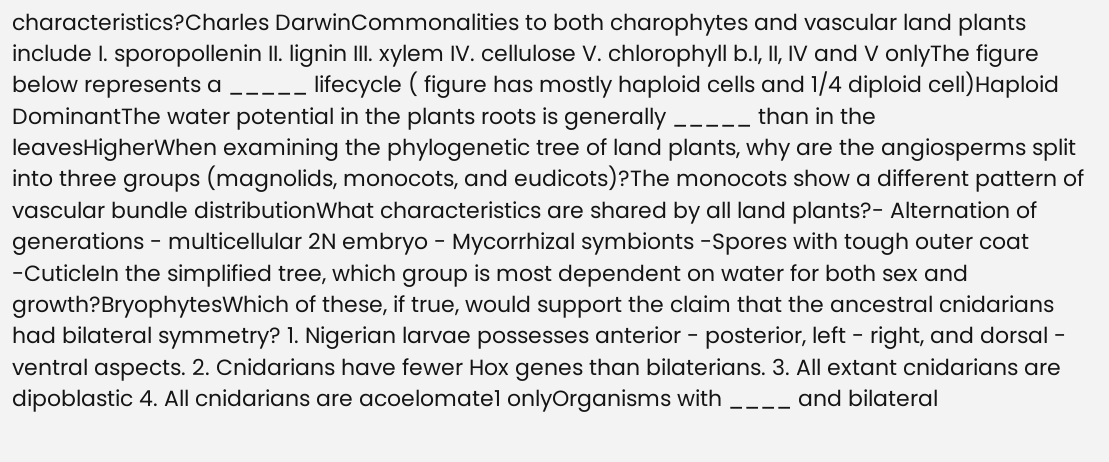characteristics?Charles DarwinCommonalities to both charophytes and vascular land plants include I. sporopollenin II. lignin III. xylem IV. cellulose V. chlorophyll b.I, II, IV and V onlyThe figure below represents a _____ lifecycle ( figure has mostly haploid cells and 1/4 diploid cell)Haploid DominantThe water potential in the plants roots is generally _____ than in the leavesHigherWhen examining the phylogenetic tree of land plants, why are the angiosperms split into three groups (magnolids, monocots, and eudicots)?The monocots show a different pattern of vascular bundle distributionWhat characteristics are shared by all land plants?- Alternation of generations - multicellular 2N embryo - Mycorrhizal symbionts -Spores with tough outer coat -CuticleIn the simplified tree, which group is most dependent on water for both sex and growth?BryophytesWhich of these, if true, would support the claim that the ancestral cnidarians had bilateral symmetry? 1. Nigerian larvae possesses anterior - posterior, left - right, and dorsal - ventral aspects. 2. Cnidarians have fewer Hox genes than bilaterians. 3. All extant cnidarians are dipoblastic 4. All cnidarians are acoelomate1 onlyOrganisms with ____ and bilateral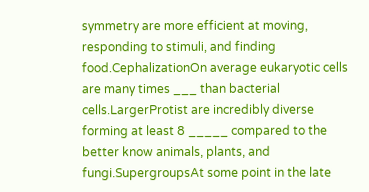symmetry are more efficient at moving, responding to stimuli, and finding food.CephalizationOn average eukaryotic cells are many times ___ than bacterial cells.LargerProtist are incredibly diverse forming at least 8 _____ compared to the better know animals, plants, and fungi.SupergroupsAt some point in the late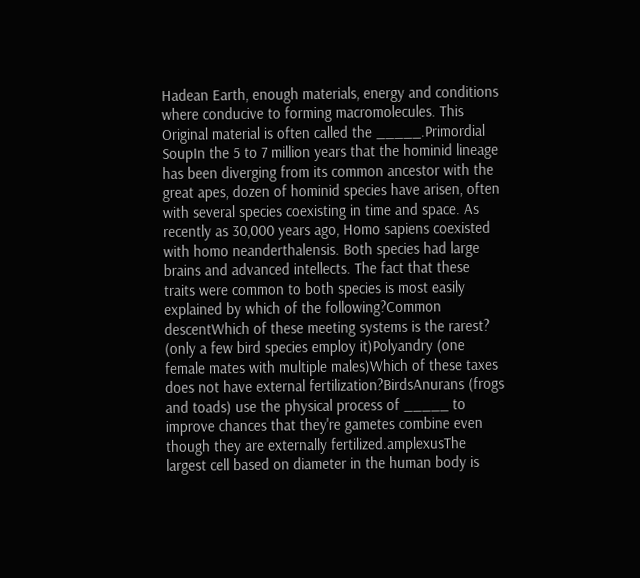Hadean Earth, enough materials, energy and conditions where conducive to forming macromolecules. This Original material is often called the _____.Primordial SoupIn the 5 to 7 million years that the hominid lineage has been diverging from its common ancestor with the great apes, dozen of hominid species have arisen, often with several species coexisting in time and space. As recently as 30,000 years ago, Homo sapiens coexisted with homo neanderthalensis. Both species had large brains and advanced intellects. The fact that these traits were common to both species is most easily explained by which of the following?Common descentWhich of these meeting systems is the rarest? (only a few bird species employ it)Polyandry (one female mates with multiple males)Which of these taxes does not have external fertilization?BirdsAnurans (frogs and toads) use the physical process of _____ to improve chances that they're gametes combine even though they are externally fertilized.amplexusThe largest cell based on diameter in the human body is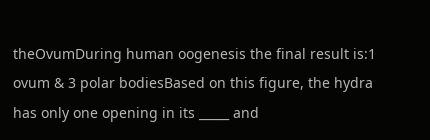theOvumDuring human oogenesis the final result is:1 ovum & 3 polar bodiesBased on this figure, the hydra has only one opening in its _____ and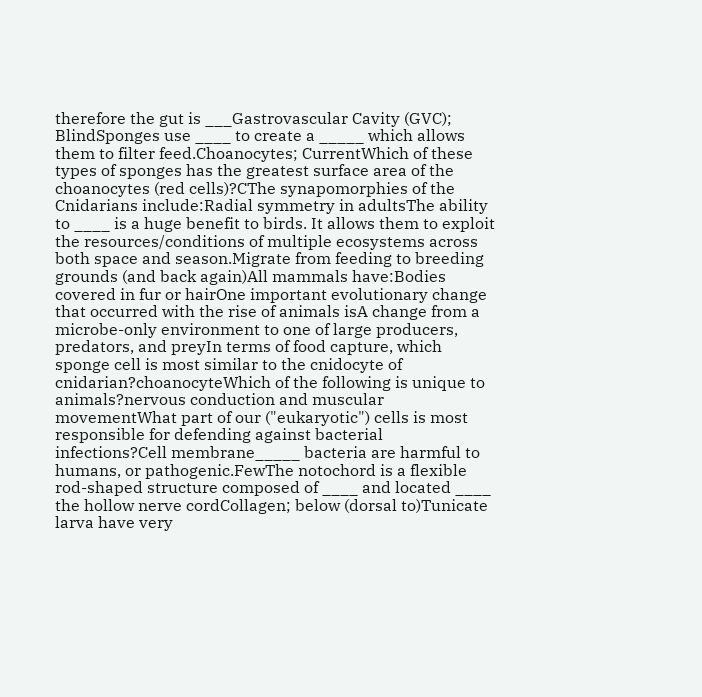therefore the gut is ___Gastrovascular Cavity (GVC); BlindSponges use ____ to create a _____ which allows them to filter feed.Choanocytes; CurrentWhich of these types of sponges has the greatest surface area of the choanocytes (red cells)?CThe synapomorphies of the Cnidarians include:Radial symmetry in adultsThe ability to ____ is a huge benefit to birds. It allows them to exploit the resources/conditions of multiple ecosystems across both space and season.Migrate from feeding to breeding grounds (and back again)All mammals have:Bodies covered in fur or hairOne important evolutionary change that occurred with the rise of animals isA change from a microbe-only environment to one of large producers, predators, and preyIn terms of food capture, which sponge cell is most similar to the cnidocyte of cnidarian?choanocyteWhich of the following is unique to animals?nervous conduction and muscular movementWhat part of our ("eukaryotic") cells is most responsible for defending against bacterial infections?Cell membrane_____ bacteria are harmful to humans, or pathogenic.FewThe notochord is a flexible rod-shaped structure composed of ____ and located ____ the hollow nerve cordCollagen; below (dorsal to)Tunicate larva have very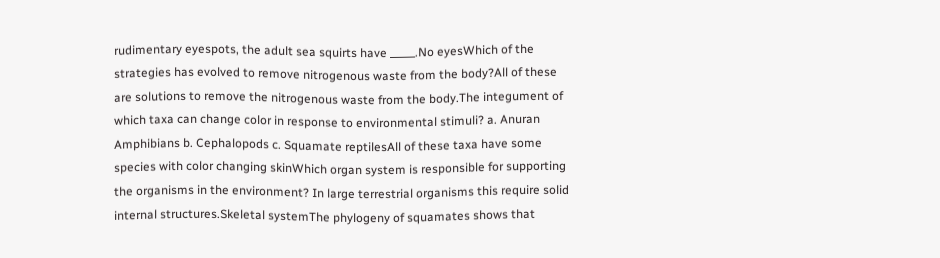rudimentary eyespots, the adult sea squirts have _____.No eyesWhich of the strategies has evolved to remove nitrogenous waste from the body?All of these are solutions to remove the nitrogenous waste from the body.The integument of which taxa can change color in response to environmental stimuli? a. Anuran Amphibians b. Cephalopods c. Squamate reptilesAll of these taxa have some species with color changing skinWhich organ system is responsible for supporting the organisms in the environment? In large terrestrial organisms this require solid internal structures.Skeletal systemThe phylogeny of squamates shows that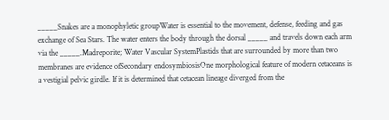_____Snakes are a monophyletic groupWater is essential to the movement, defense, feeding and gas exchange of Sea Stars. The water enters the body through the dorsal _____ and travels down each arm via the _____.Madreporite; Water Vascular SystemPlastids that are surrounded by more than two membranes are evidence ofSecondary endosymbiosisOne morphological feature of modern cetaceans is a vestigial pelvic girdle. If it is determined that cetacean lineage diverged from the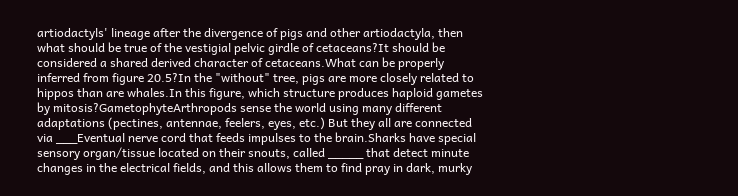artiodactyls' lineage after the divergence of pigs and other artiodactyla, then what should be true of the vestigial pelvic girdle of cetaceans?It should be considered a shared derived character of cetaceans.What can be properly inferred from figure 20.5?In the "without" tree, pigs are more closely related to hippos than are whales.In this figure, which structure produces haploid gametes by mitosis?GametophyteArthropods sense the world using many different adaptations (pectines, antennae, feelers, eyes, etc.) But they all are connected via ___Eventual nerve cord that feeds impulses to the brain.Sharks have special sensory organ/tissue located on their snouts, called _____ that detect minute changes in the electrical fields, and this allows them to find pray in dark, murky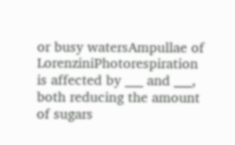or busy watersAmpullae of LorenziniPhotorespiration is affected by ___ and ___, both reducing the amount of sugars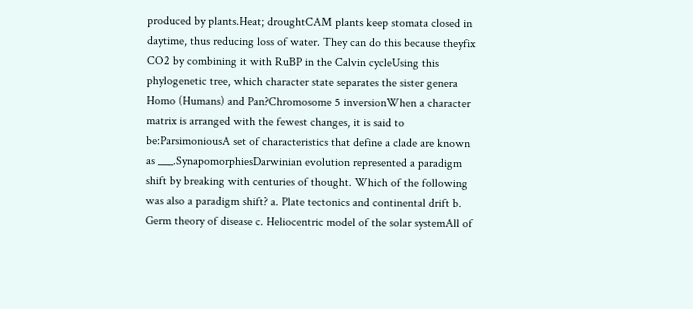produced by plants.Heat; droughtCAM plants keep stomata closed in daytime, thus reducing loss of water. They can do this because theyfix CO2 by combining it with RuBP in the Calvin cycleUsing this phylogenetic tree, which character state separates the sister genera Homo (Humans) and Pan?Chromosome 5 inversionWhen a character matrix is arranged with the fewest changes, it is said to be:ParsimoniousA set of characteristics that define a clade are known as ___.SynapomorphiesDarwinian evolution represented a paradigm shift by breaking with centuries of thought. Which of the following was also a paradigm shift? a. Plate tectonics and continental drift b. Germ theory of disease c. Heliocentric model of the solar systemAll of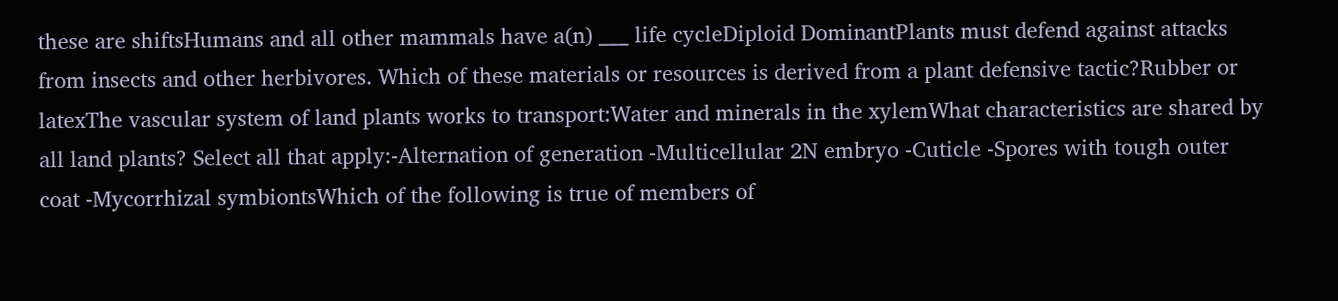these are shiftsHumans and all other mammals have a(n) ___ life cycleDiploid DominantPlants must defend against attacks from insects and other herbivores. Which of these materials or resources is derived from a plant defensive tactic?Rubber or latexThe vascular system of land plants works to transport:Water and minerals in the xylemWhat characteristics are shared by all land plants? Select all that apply:-Alternation of generation -Multicellular 2N embryo -Cuticle -Spores with tough outer coat -Mycorrhizal symbiontsWhich of the following is true of members of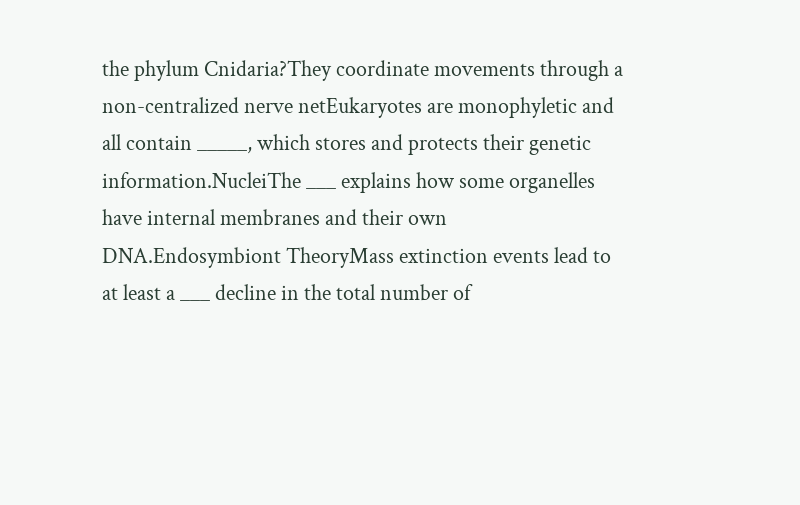the phylum Cnidaria?They coordinate movements through a non-centralized nerve netEukaryotes are monophyletic and all contain _____, which stores and protects their genetic information.NucleiThe ___ explains how some organelles have internal membranes and their own DNA.Endosymbiont TheoryMass extinction events lead to at least a ___ decline in the total number of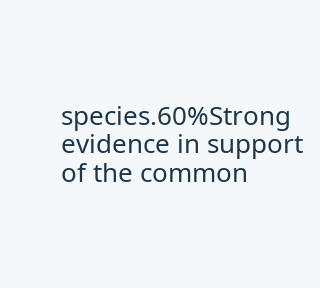species.60%Strong evidence in support of the common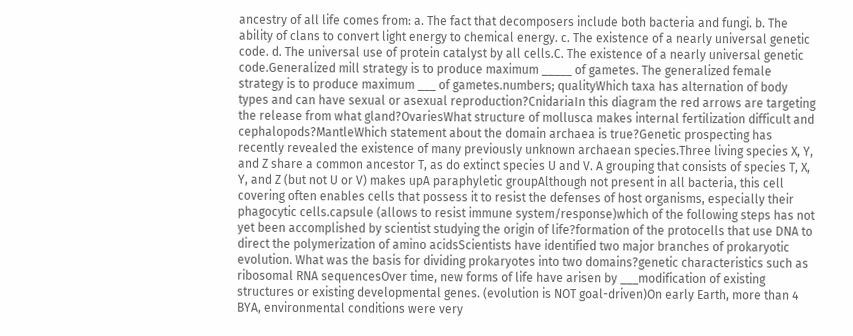ancestry of all life comes from: a. The fact that decomposers include both bacteria and fungi. b. The ability of clans to convert light energy to chemical energy. c. The existence of a nearly universal genetic code. d. The universal use of protein catalyst by all cells.C. The existence of a nearly universal genetic code.Generalized mill strategy is to produce maximum _____ of gametes. The generalized female strategy is to produce maximum ___ of gametes.numbers; qualityWhich taxa has alternation of body types and can have sexual or asexual reproduction?CnidariaIn this diagram the red arrows are targeting the release from what gland?OvariesWhat structure of mollusca makes internal fertilization difficult and cephalopods?MantleWhich statement about the domain archaea is true?Genetic prospecting has recently revealed the existence of many previously unknown archaean species.Three living species X, Y, and Z share a common ancestor T, as do extinct species U and V. A grouping that consists of species T, X, Y, and Z (but not U or V) makes upA paraphyletic groupAlthough not present in all bacteria, this cell covering often enables cells that possess it to resist the defenses of host organisms, especially their phagocytic cells.capsule (allows to resist immune system/response)which of the following steps has not yet been accomplished by scientist studying the origin of life?formation of the protocells that use DNA to direct the polymerization of amino acidsScientists have identified two major branches of prokaryotic evolution. What was the basis for dividing prokaryotes into two domains?genetic characteristics such as ribosomal RNA sequencesOver time, new forms of life have arisen by ___modification of existing structures or existing developmental genes. (evolution is NOT goal-driven)On early Earth, more than 4 BYA, environmental conditions were very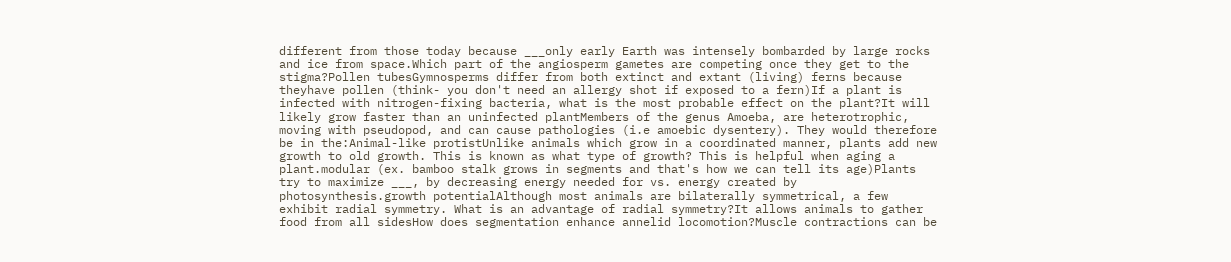different from those today because ___only early Earth was intensely bombarded by large rocks and ice from space.Which part of the angiosperm gametes are competing once they get to the stigma?Pollen tubesGymnosperms differ from both extinct and extant (living) ferns because theyhave pollen (think- you don't need an allergy shot if exposed to a fern)If a plant is infected with nitrogen-fixing bacteria, what is the most probable effect on the plant?It will likely grow faster than an uninfected plantMembers of the genus Amoeba, are heterotrophic, moving with pseudopod, and can cause pathologies (i.e amoebic dysentery). They would therefore be in the:Animal-like protistUnlike animals which grow in a coordinated manner, plants add new growth to old growth. This is known as what type of growth? This is helpful when aging a plant.modular (ex. bamboo stalk grows in segments and that's how we can tell its age)Plants try to maximize ___, by decreasing energy needed for vs. energy created by photosynthesis.growth potentialAlthough most animals are bilaterally symmetrical, a few exhibit radial symmetry. What is an advantage of radial symmetry?It allows animals to gather food from all sidesHow does segmentation enhance annelid locomotion?Muscle contractions can be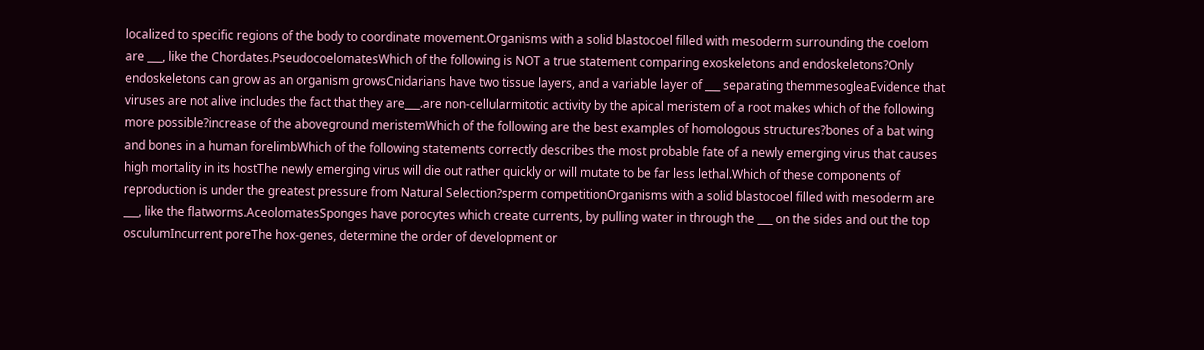localized to specific regions of the body to coordinate movement.Organisms with a solid blastocoel filled with mesoderm surrounding the coelom are ___, like the Chordates.PseudocoelomatesWhich of the following is NOT a true statement comparing exoskeletons and endoskeletons?Only endoskeletons can grow as an organism growsCnidarians have two tissue layers, and a variable layer of ___ separating themmesogleaEvidence that viruses are not alive includes the fact that they are___.are non-cellularmitotic activity by the apical meristem of a root makes which of the following more possible?increase of the aboveground meristemWhich of the following are the best examples of homologous structures?bones of a bat wing and bones in a human forelimbWhich of the following statements correctly describes the most probable fate of a newly emerging virus that causes high mortality in its hostThe newly emerging virus will die out rather quickly or will mutate to be far less lethal.Which of these components of reproduction is under the greatest pressure from Natural Selection?sperm competitionOrganisms with a solid blastocoel filled with mesoderm are ___, like the flatworms.AceolomatesSponges have porocytes which create currents, by pulling water in through the ___ on the sides and out the top osculumIncurrent poreThe hox-genes, determine the order of development or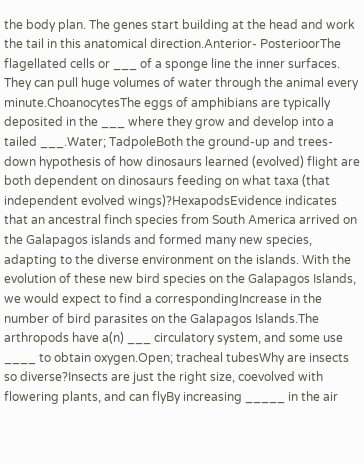the body plan. The genes start building at the head and work the tail in this anatomical direction.Anterior- PosterioorThe flagellated cells or ___ of a sponge line the inner surfaces. They can pull huge volumes of water through the animal every minute.ChoanocytesThe eggs of amphibians are typically deposited in the ___ where they grow and develop into a tailed ___.Water; TadpoleBoth the ground-up and trees-down hypothesis of how dinosaurs learned (evolved) flight are both dependent on dinosaurs feeding on what taxa (that independent evolved wings)?HexapodsEvidence indicates that an ancestral finch species from South America arrived on the Galapagos islands and formed many new species, adapting to the diverse environment on the islands. With the evolution of these new bird species on the Galapagos Islands, we would expect to find a correspondingIncrease in the number of bird parasites on the Galapagos Islands.The arthropods have a(n) ___ circulatory system, and some use ____ to obtain oxygen.Open; tracheal tubesWhy are insects so diverse?Insects are just the right size, coevolved with flowering plants, and can flyBy increasing _____ in the air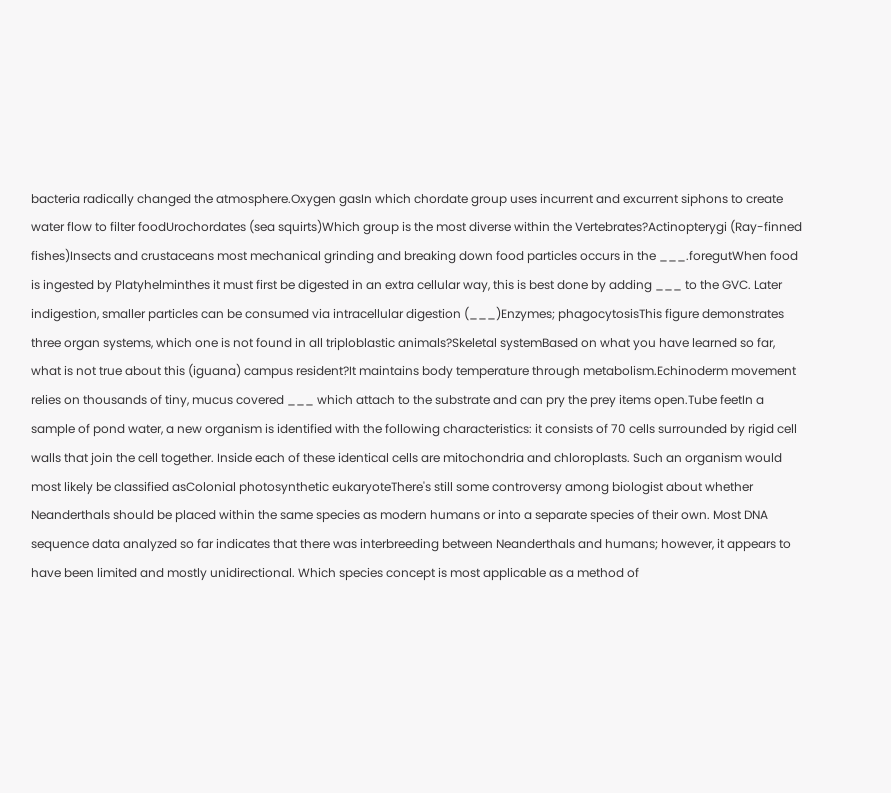bacteria radically changed the atmosphere.Oxygen gasIn which chordate group uses incurrent and excurrent siphons to create water flow to filter foodUrochordates (sea squirts)Which group is the most diverse within the Vertebrates?Actinopterygi (Ray-finned fishes)Insects and crustaceans most mechanical grinding and breaking down food particles occurs in the ___.foregutWhen food is ingested by Platyhelminthes it must first be digested in an extra cellular way, this is best done by adding ___ to the GVC. Later indigestion, smaller particles can be consumed via intracellular digestion (___)Enzymes; phagocytosisThis figure demonstrates three organ systems, which one is not found in all triploblastic animals?Skeletal systemBased on what you have learned so far, what is not true about this (iguana) campus resident?It maintains body temperature through metabolism.Echinoderm movement relies on thousands of tiny, mucus covered ___ which attach to the substrate and can pry the prey items open.Tube feetIn a sample of pond water, a new organism is identified with the following characteristics: it consists of 70 cells surrounded by rigid cell walls that join the cell together. Inside each of these identical cells are mitochondria and chloroplasts. Such an organism would most likely be classified asColonial photosynthetic eukaryoteThere's still some controversy among biologist about whether Neanderthals should be placed within the same species as modern humans or into a separate species of their own. Most DNA sequence data analyzed so far indicates that there was interbreeding between Neanderthals and humans; however, it appears to have been limited and mostly unidirectional. Which species concept is most applicable as a method of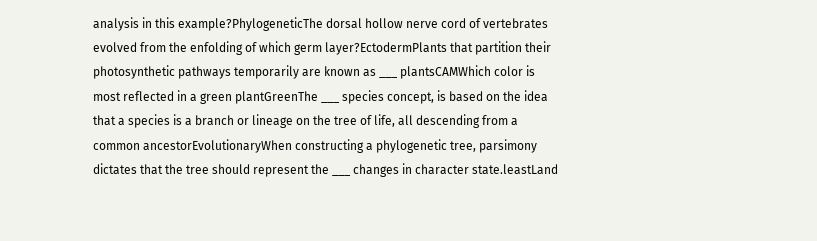analysis in this example?PhylogeneticThe dorsal hollow nerve cord of vertebrates evolved from the enfolding of which germ layer?EctodermPlants that partition their photosynthetic pathways temporarily are known as ___ plantsCAMWhich color is most reflected in a green plantGreenThe ___ species concept, is based on the idea that a species is a branch or lineage on the tree of life, all descending from a common ancestorEvolutionaryWhen constructing a phylogenetic tree, parsimony dictates that the tree should represent the ___ changes in character state.leastLand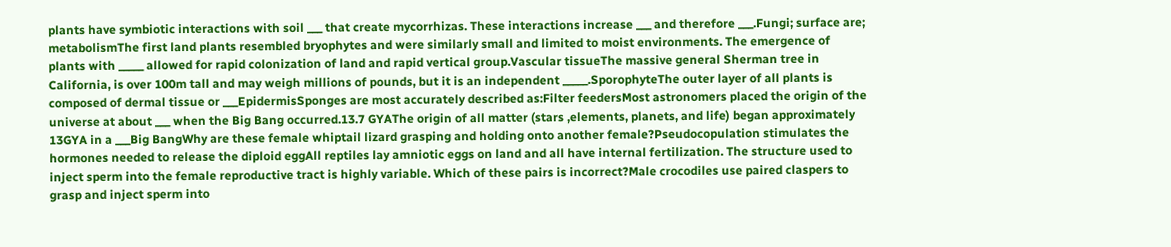plants have symbiotic interactions with soil ___ that create mycorrhizas. These interactions increase ___ and therefore ___.Fungi; surface are; metabolismThe first land plants resembled bryophytes and were similarly small and limited to moist environments. The emergence of plants with _____ allowed for rapid colonization of land and rapid vertical group.Vascular tissueThe massive general Sherman tree in California, is over 100m tall and may weigh millions of pounds, but it is an independent _____.SporophyteThe outer layer of all plants is composed of dermal tissue or ___EpidermisSponges are most accurately described as:Filter feedersMost astronomers placed the origin of the universe at about ___ when the Big Bang occurred.13.7 GYAThe origin of all matter (stars ,elements, planets, and life) began approximately 13GYA in a ___Big BangWhy are these female whiptail lizard grasping and holding onto another female?Pseudocopulation stimulates the hormones needed to release the diploid eggAll reptiles lay amniotic eggs on land and all have internal fertilization. The structure used to inject sperm into the female reproductive tract is highly variable. Which of these pairs is incorrect?Male crocodiles use paired claspers to grasp and inject sperm into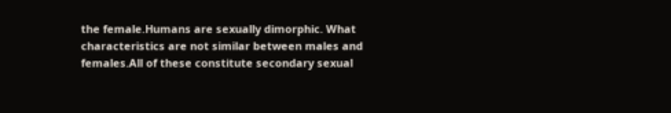the female.Humans are sexually dimorphic. What characteristics are not similar between males and females.All of these constitute secondary sexual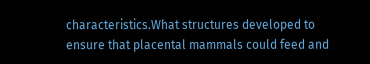characteristics.What structures developed to ensure that placental mammals could feed and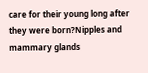care for their young long after they were born?Nipples and mammary glands